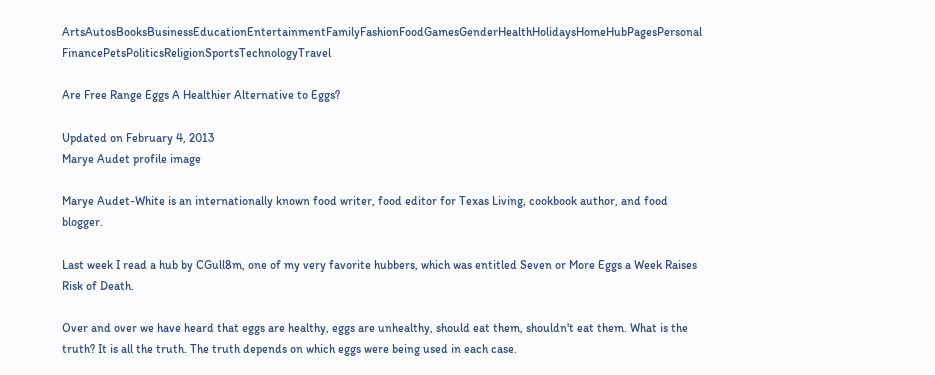ArtsAutosBooksBusinessEducationEntertainmentFamilyFashionFoodGamesGenderHealthHolidaysHomeHubPagesPersonal FinancePetsPoliticsReligionSportsTechnologyTravel

Are Free Range Eggs A Healthier Alternative to Eggs?

Updated on February 4, 2013
Marye Audet profile image

Marye Audet-White is an internationally known food writer, food editor for Texas Living, cookbook author, and food blogger.

Last week I read a hub by CGull8m, one of my very favorite hubbers, which was entitled Seven or More Eggs a Week Raises Risk of Death.

Over and over we have heard that eggs are healthy, eggs are unhealthy, should eat them, shouldn't eat them. What is the truth? It is all the truth. The truth depends on which eggs were being used in each case.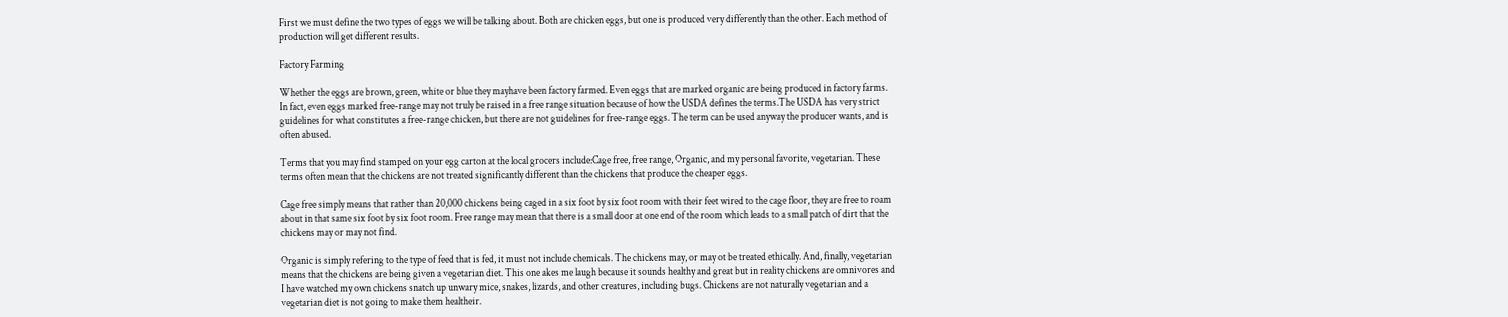First we must define the two types of eggs we will be talking about. Both are chicken eggs, but one is produced very differently than the other. Each method of production will get different results.

Factory Farming

Whether the eggs are brown, green, white or blue they mayhave been factory farmed. Even eggs that are marked organic are being produced in factory farms. In fact, even eggs marked free-range may not truly be raised in a free range situation because of how the USDA defines the terms.The USDA has very strict guidelines for what constitutes a free-range chicken, but there are not guidelines for free-range eggs. The term can be used anyway the producer wants, and is often abused.

Terms that you may find stamped on your egg carton at the local grocers include:Cage free, free range, Organic, and my personal favorite, vegetarian. These terms often mean that the chickens are not treated significantly different than the chickens that produce the cheaper eggs.

Cage free simply means that rather than 20,000 chickens being caged in a six foot by six foot room with their feet wired to the cage floor, they are free to roam about in that same six foot by six foot room. Free range may mean that there is a small door at one end of the room which leads to a small patch of dirt that the chickens may or may not find.

Organic is simply refering to the type of feed that is fed, it must not include chemicals. The chickens may, or may ot be treated ethically. And, finally, vegetarian means that the chickens are being given a vegetarian diet. This one akes me laugh because it sounds healthy and great but in reality chickens are omnivores and I have watched my own chickens snatch up unwary mice, snakes, lizards, and other creatures, including bugs. Chickens are not naturally vegetarian and a vegetarian diet is not going to make them healtheir.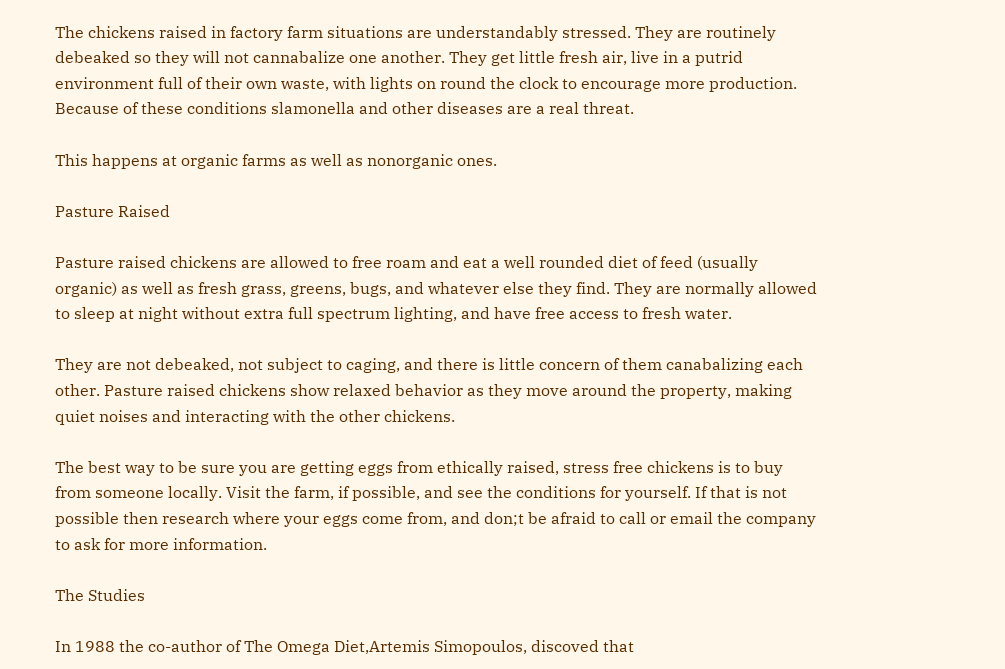The chickens raised in factory farm situations are understandably stressed. They are routinely debeaked so they will not cannabalize one another. They get little fresh air, live in a putrid environment full of their own waste, with lights on round the clock to encourage more production. Because of these conditions slamonella and other diseases are a real threat.

This happens at organic farms as well as nonorganic ones.

Pasture Raised

Pasture raised chickens are allowed to free roam and eat a well rounded diet of feed (usually organic) as well as fresh grass, greens, bugs, and whatever else they find. They are normally allowed to sleep at night without extra full spectrum lighting, and have free access to fresh water.

They are not debeaked, not subject to caging, and there is little concern of them canabalizing each other. Pasture raised chickens show relaxed behavior as they move around the property, making quiet noises and interacting with the other chickens.

The best way to be sure you are getting eggs from ethically raised, stress free chickens is to buy from someone locally. Visit the farm, if possible, and see the conditions for yourself. If that is not possible then research where your eggs come from, and don;t be afraid to call or email the company to ask for more information.

The Studies

In 1988 the co-author of The Omega Diet,Artemis Simopoulos, discoved that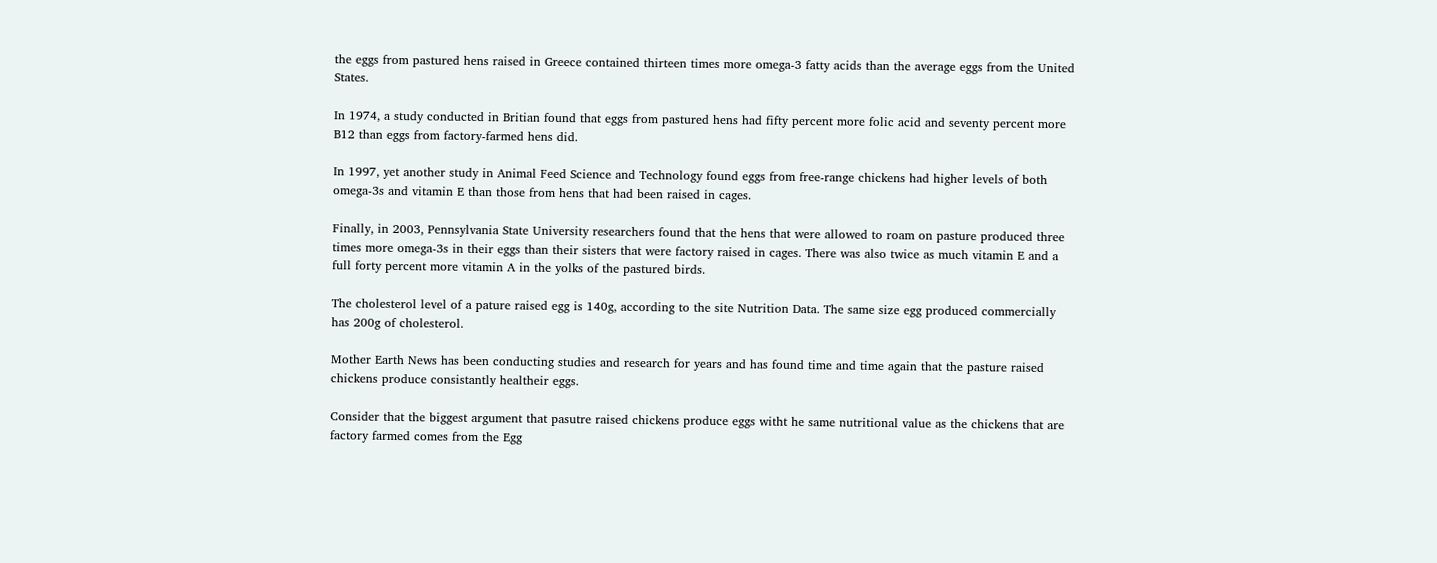the eggs from pastured hens raised in Greece contained thirteen times more omega-3 fatty acids than the average eggs from the United States.

In 1974, a study conducted in Britian found that eggs from pastured hens had fifty percent more folic acid and seventy percent more B12 than eggs from factory-farmed hens did.

In 1997, yet another study in Animal Feed Science and Technology found eggs from free-range chickens had higher levels of both omega-3s and vitamin E than those from hens that had been raised in cages.

Finally, in 2003, Pennsylvania State University researchers found that the hens that were allowed to roam on pasture produced three times more omega-3s in their eggs than their sisters that were factory raised in cages. There was also twice as much vitamin E and a full forty percent more vitamin A in the yolks of the pastured birds.

The cholesterol level of a pature raised egg is 140g, according to the site Nutrition Data. The same size egg produced commercially has 200g of cholesterol.

Mother Earth News has been conducting studies and research for years and has found time and time again that the pasture raised chickens produce consistantly healtheir eggs.

Consider that the biggest argument that pasutre raised chickens produce eggs witht he same nutritional value as the chickens that are factory farmed comes from the Egg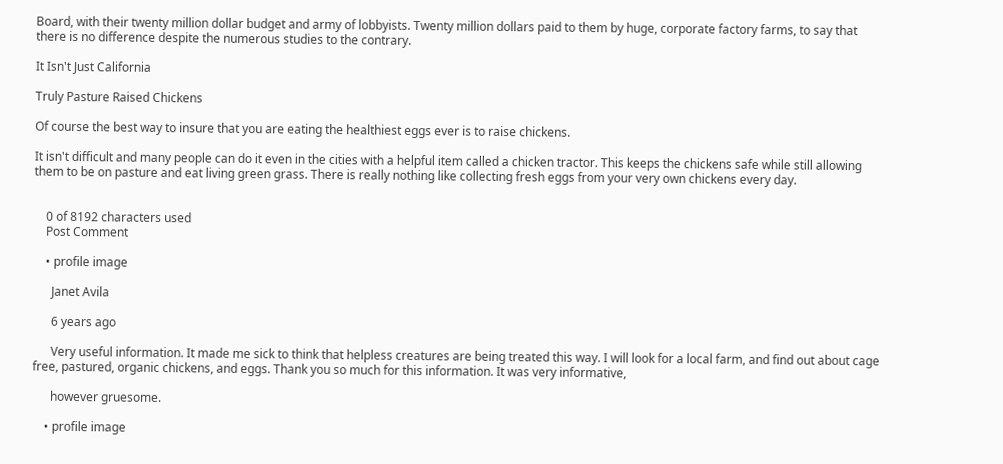Board, with their twenty million dollar budget and army of lobbyists. Twenty million dollars paid to them by huge, corporate factory farms, to say that there is no difference despite the numerous studies to the contrary.

It Isn't Just California

Truly Pasture Raised Chickens

Of course the best way to insure that you are eating the healthiest eggs ever is to raise chickens.

It isn't difficult and many people can do it even in the cities with a helpful item called a chicken tractor. This keeps the chickens safe while still allowing them to be on pasture and eat living green grass. There is really nothing like collecting fresh eggs from your very own chickens every day.


    0 of 8192 characters used
    Post Comment

    • profile image

      Janet Avila

      6 years ago

      Very useful information. It made me sick to think that helpless creatures are being treated this way. I will look for a local farm, and find out about cage free, pastured, organic chickens, and eggs. Thank you so much for this information. It was very informative,

      however gruesome.

    • profile image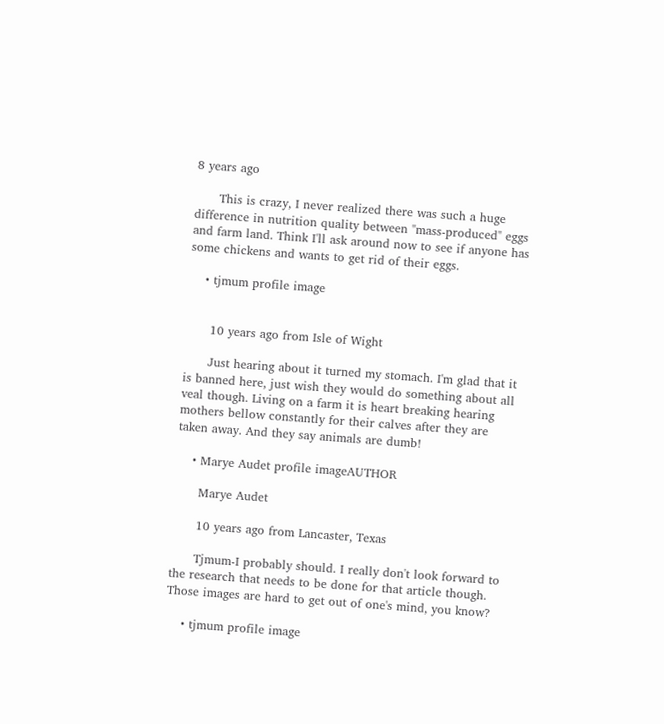8 years ago

      This is crazy, I never realized there was such a huge difference in nutrition quality between "mass-produced" eggs and farm land. Think I'll ask around now to see if anyone has some chickens and wants to get rid of their eggs.

    • tjmum profile image


      10 years ago from Isle of Wight

      Just hearing about it turned my stomach. I'm glad that it is banned here, just wish they would do something about all veal though. Living on a farm it is heart breaking hearing mothers bellow constantly for their calves after they are taken away. And they say animals are dumb!

    • Marye Audet profile imageAUTHOR

      Marye Audet

      10 years ago from Lancaster, Texas

      Tjmum-I probably should. I really don't look forward to the research that needs to be done for that article though. Those images are hard to get out of one's mind, you know?

    • tjmum profile image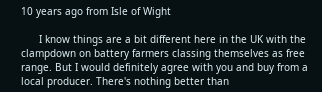10 years ago from Isle of Wight

      I know things are a bit different here in the UK with the clampdown on battery farmers classing themselves as free range. But I would definitely agree with you and buy from a local producer. There's nothing better than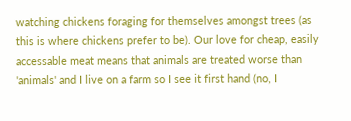watching chickens foraging for themselves amongst trees (as this is where chickens prefer to be). Our love for cheap, easily accessable meat means that animals are treated worse than 'animals' and I live on a farm so I see it first hand (no, I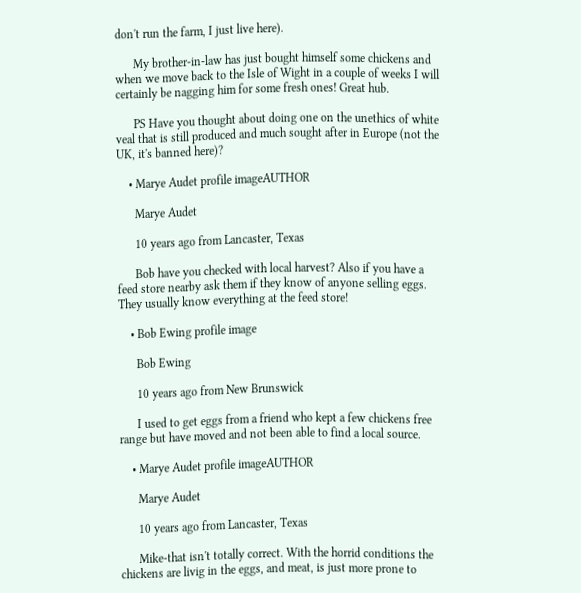don't run the farm, I just live here).

      My brother-in-law has just bought himself some chickens and when we move back to the Isle of Wight in a couple of weeks I will certainly be nagging him for some fresh ones! Great hub.

      PS Have you thought about doing one on the unethics of white veal that is still produced and much sought after in Europe (not the UK, it's banned here)?

    • Marye Audet profile imageAUTHOR

      Marye Audet

      10 years ago from Lancaster, Texas

      Bob have you checked with local harvest? Also if you have a feed store nearby ask them if they know of anyone selling eggs. They usually know everything at the feed store!

    • Bob Ewing profile image

      Bob Ewing

      10 years ago from New Brunswick

      I used to get eggs from a friend who kept a few chickens free range but have moved and not been able to find a local source.

    • Marye Audet profile imageAUTHOR

      Marye Audet

      10 years ago from Lancaster, Texas

      Mike-that isn't totally correct. With the horrid conditions the chickens are livig in the eggs, and meat, is just more prone to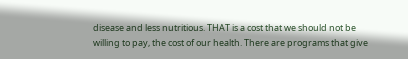disease and less nutritious. THAT is a cost that we should not be willing to pay, the cost of our health. There are programs that give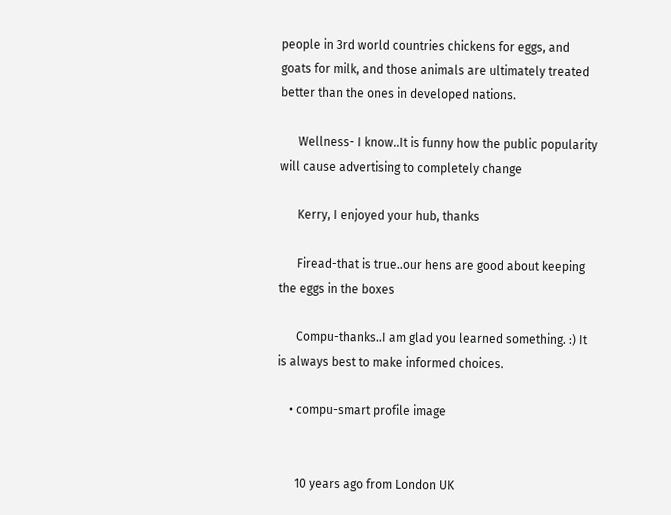people in 3rd world countries chickens for eggs, and goats for milk, and those animals are ultimately treated better than the ones in developed nations.

      Wellness- I know..It is funny how the public popularity will cause advertising to completely change

      Kerry, I enjoyed your hub, thanks

      Firead-that is true..our hens are good about keeping the eggs in the boxes

      Compu-thanks..I am glad you learned something. :) It is always best to make informed choices.

    • compu-smart profile image


      10 years ago from London UK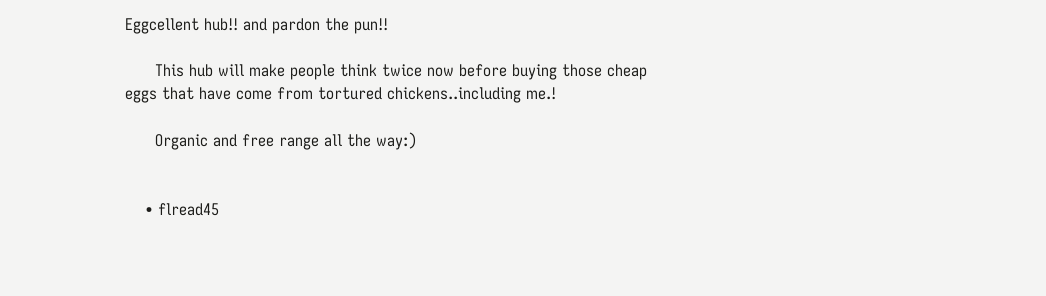Eggcellent hub!! and pardon the pun!!

      This hub will make people think twice now before buying those cheap eggs that have come from tortured chickens..including me.!

      Organic and free range all the way:)


    • flread45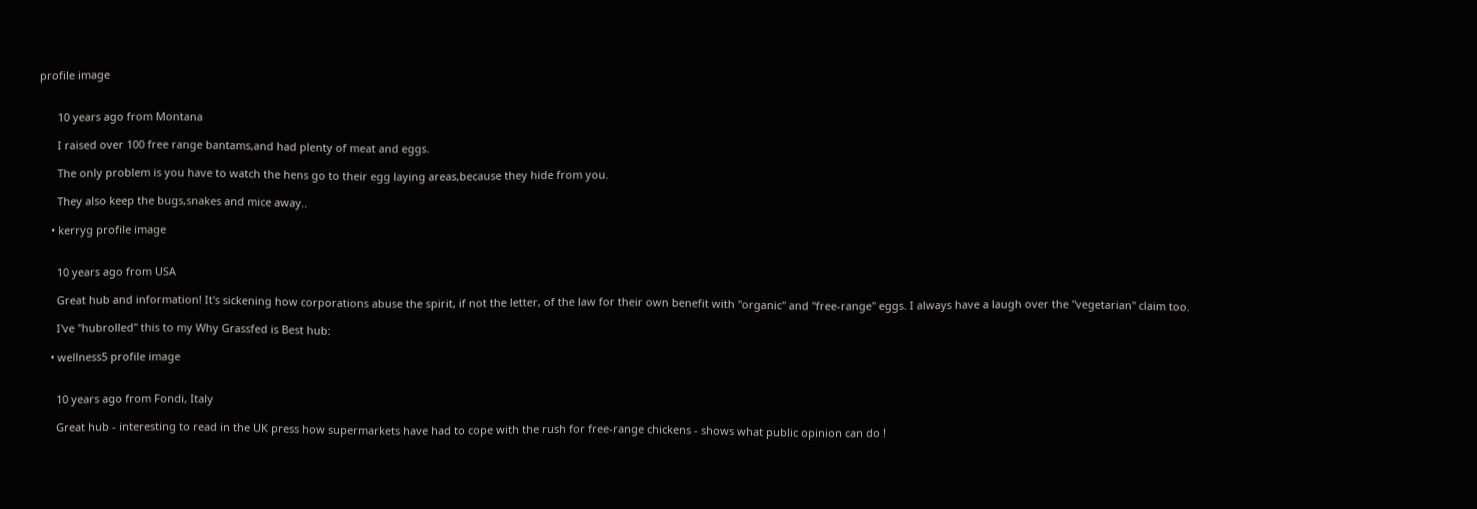profile image


      10 years ago from Montana

      I raised over 100 free range bantams,and had plenty of meat and eggs.

      The only problem is you have to watch the hens go to their egg laying areas,because they hide from you.

      They also keep the bugs,snakes and mice away..

    • kerryg profile image


      10 years ago from USA

      Great hub and information! It's sickening how corporations abuse the spirit, if not the letter, of the law for their own benefit with "organic" and "free-range" eggs. I always have a laugh over the "vegetarian" claim too.

      I've "hubrolled" this to my Why Grassfed is Best hub:

    • wellness5 profile image


      10 years ago from Fondi, Italy

      Great hub - interesting to read in the UK press how supermarkets have had to cope with the rush for free-range chickens - shows what public opinion can do !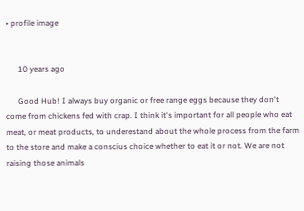• profile image


      10 years ago

      Good Hub! I always buy organic or free range eggs because they don't come from chickens fed with crap. I think it's important for all people who eat meat, or meat products, to underestand about the whole process from the farm to the store and make a conscius choice whether to eat it or not. We are not raising those animals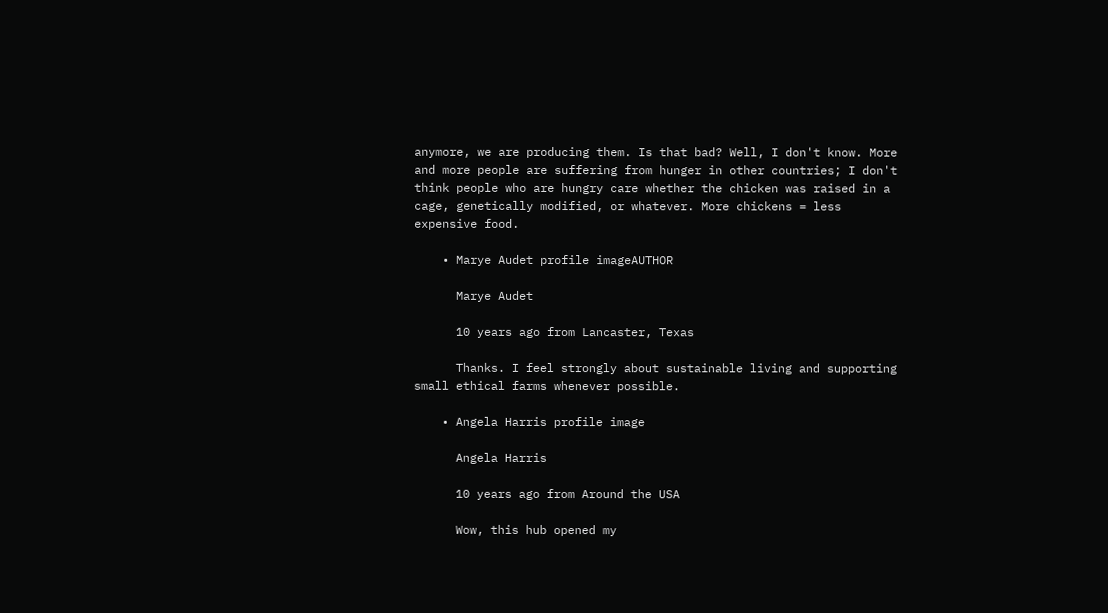anymore, we are producing them. Is that bad? Well, I don't know. More and more people are suffering from hunger in other countries; I don't think people who are hungry care whether the chicken was raised in a cage, genetically modified, or whatever. More chickens = less expensive food.

    • Marye Audet profile imageAUTHOR

      Marye Audet

      10 years ago from Lancaster, Texas

      Thanks. I feel strongly about sustainable living and supporting small ethical farms whenever possible.

    • Angela Harris profile image

      Angela Harris

      10 years ago from Around the USA

      Wow, this hub opened my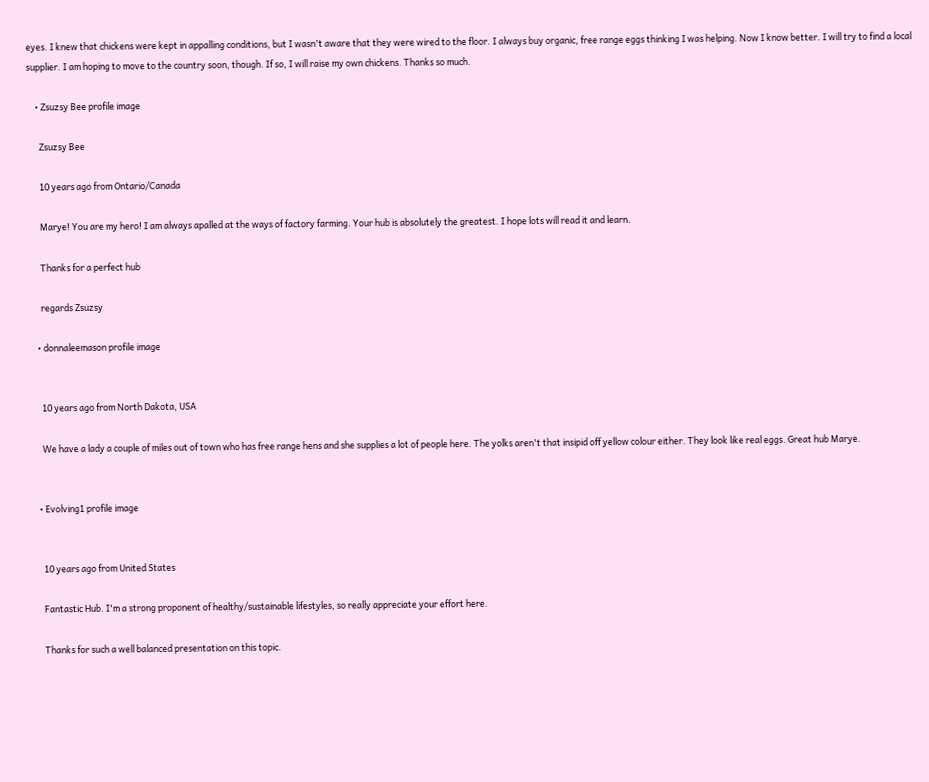eyes. I knew that chickens were kept in appalling conditions, but I wasn't aware that they were wired to the floor. I always buy organic, free range eggs thinking I was helping. Now I know better. I will try to find a local supplier. I am hoping to move to the country soon, though. If so, I will raise my own chickens. Thanks so much.

    • Zsuzsy Bee profile image

      Zsuzsy Bee

      10 years ago from Ontario/Canada

      Marye! You are my hero! I am always apalled at the ways of factory farming. Your hub is absolutely the greatest. I hope lots will read it and learn.

      Thanks for a perfect hub

      regards Zsuzsy

    • donnaleemason profile image


      10 years ago from North Dakota, USA

      We have a lady a couple of miles out of town who has free range hens and she supplies a lot of people here. The yolks aren't that insipid off yellow colour either. They look like real eggs. Great hub Marye.


    • Evolving1 profile image


      10 years ago from United States

      Fantastic Hub. I'm a strong proponent of healthy/sustainable lifestyles, so really appreciate your effort here.

      Thanks for such a well balanced presentation on this topic.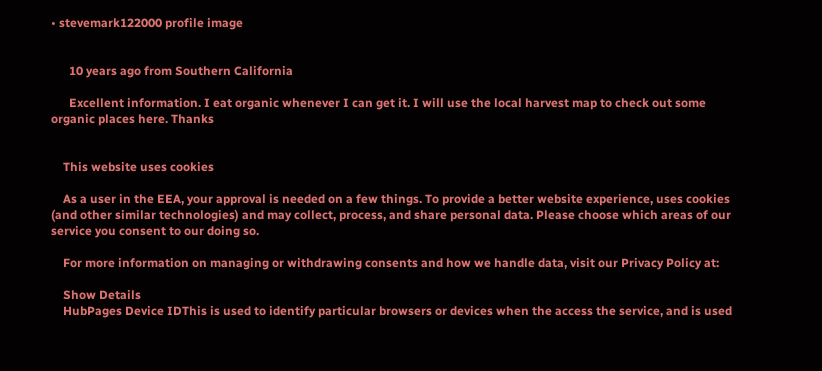• stevemark122000 profile image


      10 years ago from Southern California

      Excellent information. I eat organic whenever I can get it. I will use the local harvest map to check out some organic places here. Thanks


    This website uses cookies

    As a user in the EEA, your approval is needed on a few things. To provide a better website experience, uses cookies (and other similar technologies) and may collect, process, and share personal data. Please choose which areas of our service you consent to our doing so.

    For more information on managing or withdrawing consents and how we handle data, visit our Privacy Policy at:

    Show Details
    HubPages Device IDThis is used to identify particular browsers or devices when the access the service, and is used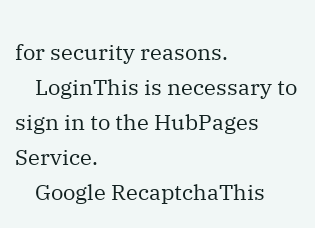for security reasons.
    LoginThis is necessary to sign in to the HubPages Service.
    Google RecaptchaThis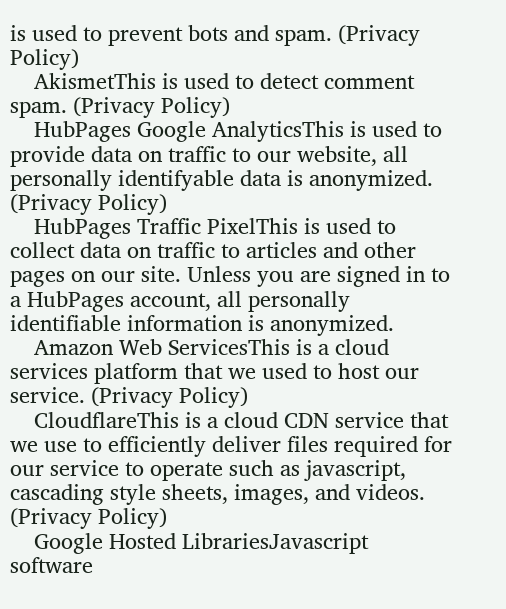is used to prevent bots and spam. (Privacy Policy)
    AkismetThis is used to detect comment spam. (Privacy Policy)
    HubPages Google AnalyticsThis is used to provide data on traffic to our website, all personally identifyable data is anonymized. (Privacy Policy)
    HubPages Traffic PixelThis is used to collect data on traffic to articles and other pages on our site. Unless you are signed in to a HubPages account, all personally identifiable information is anonymized.
    Amazon Web ServicesThis is a cloud services platform that we used to host our service. (Privacy Policy)
    CloudflareThis is a cloud CDN service that we use to efficiently deliver files required for our service to operate such as javascript, cascading style sheets, images, and videos. (Privacy Policy)
    Google Hosted LibrariesJavascript software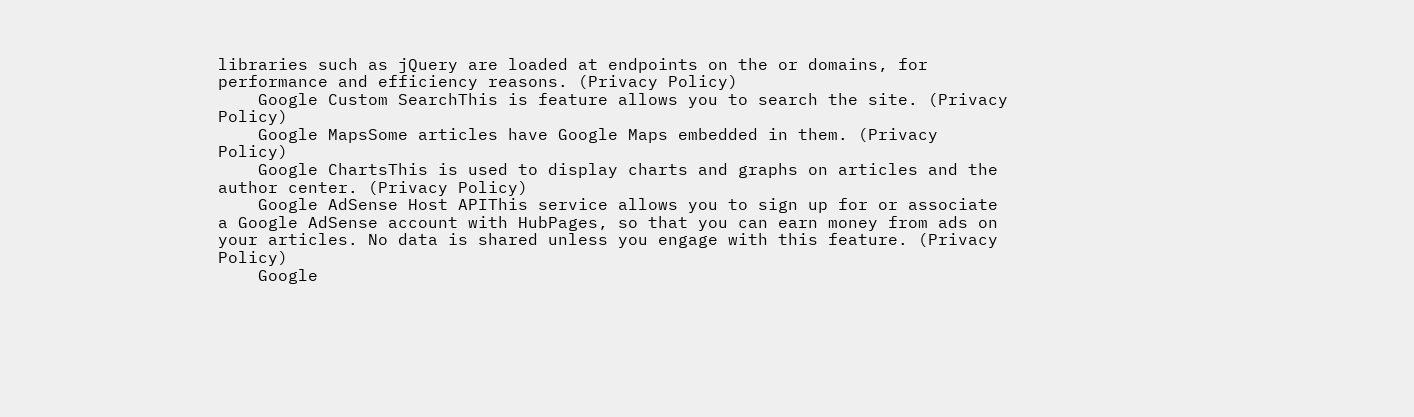libraries such as jQuery are loaded at endpoints on the or domains, for performance and efficiency reasons. (Privacy Policy)
    Google Custom SearchThis is feature allows you to search the site. (Privacy Policy)
    Google MapsSome articles have Google Maps embedded in them. (Privacy Policy)
    Google ChartsThis is used to display charts and graphs on articles and the author center. (Privacy Policy)
    Google AdSense Host APIThis service allows you to sign up for or associate a Google AdSense account with HubPages, so that you can earn money from ads on your articles. No data is shared unless you engage with this feature. (Privacy Policy)
    Google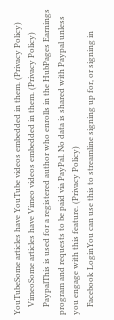YouTubeSome articles have YouTube videos embedded in them. (Privacy Policy)
    VimeoSome articles have Vimeo videos embedded in them. (Privacy Policy)
    PaypalThis is used for a registered author who enrolls in the HubPages Earnings program and requests to be paid via PayPal. No data is shared with Paypal unless you engage with this feature. (Privacy Policy)
    Facebook LoginYou can use this to streamline signing up for, or signing in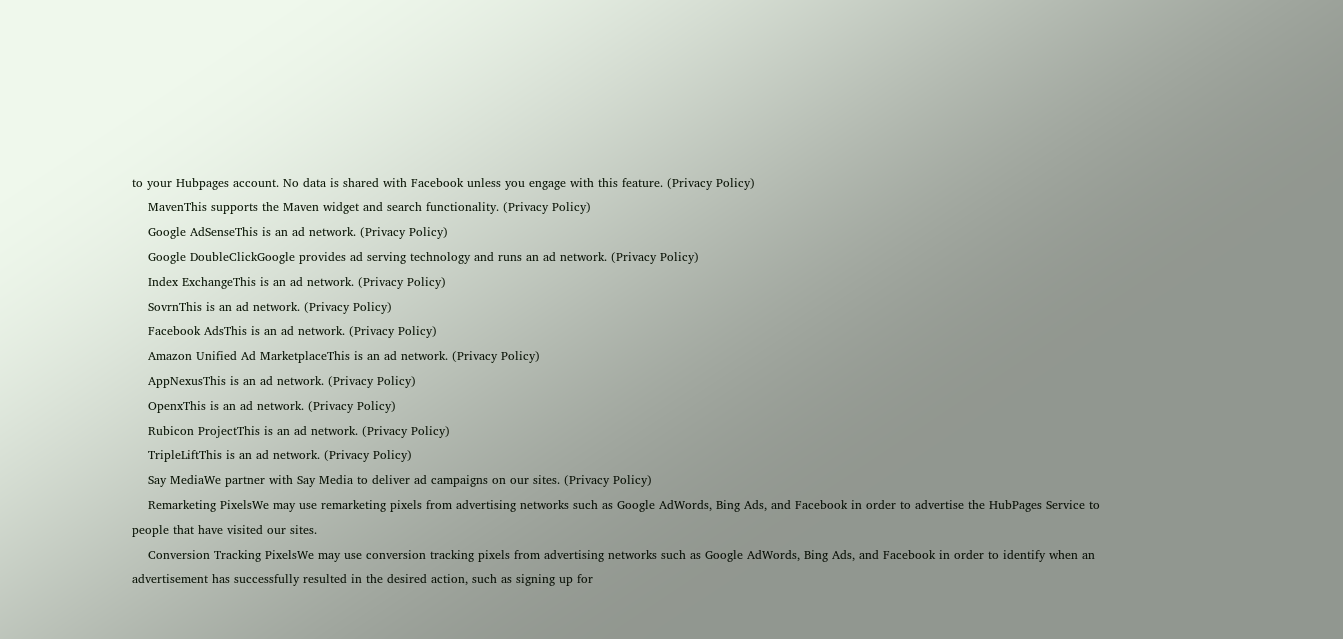to your Hubpages account. No data is shared with Facebook unless you engage with this feature. (Privacy Policy)
    MavenThis supports the Maven widget and search functionality. (Privacy Policy)
    Google AdSenseThis is an ad network. (Privacy Policy)
    Google DoubleClickGoogle provides ad serving technology and runs an ad network. (Privacy Policy)
    Index ExchangeThis is an ad network. (Privacy Policy)
    SovrnThis is an ad network. (Privacy Policy)
    Facebook AdsThis is an ad network. (Privacy Policy)
    Amazon Unified Ad MarketplaceThis is an ad network. (Privacy Policy)
    AppNexusThis is an ad network. (Privacy Policy)
    OpenxThis is an ad network. (Privacy Policy)
    Rubicon ProjectThis is an ad network. (Privacy Policy)
    TripleLiftThis is an ad network. (Privacy Policy)
    Say MediaWe partner with Say Media to deliver ad campaigns on our sites. (Privacy Policy)
    Remarketing PixelsWe may use remarketing pixels from advertising networks such as Google AdWords, Bing Ads, and Facebook in order to advertise the HubPages Service to people that have visited our sites.
    Conversion Tracking PixelsWe may use conversion tracking pixels from advertising networks such as Google AdWords, Bing Ads, and Facebook in order to identify when an advertisement has successfully resulted in the desired action, such as signing up for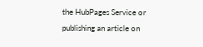the HubPages Service or publishing an article on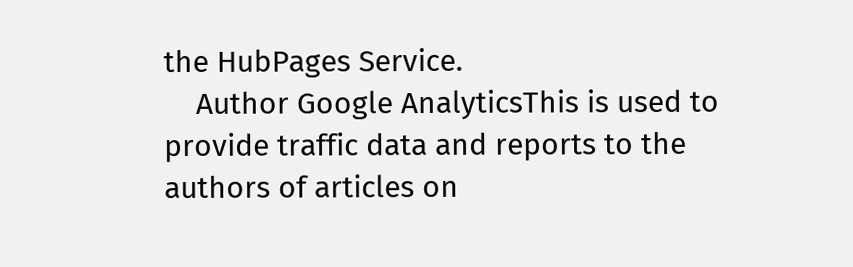the HubPages Service.
    Author Google AnalyticsThis is used to provide traffic data and reports to the authors of articles on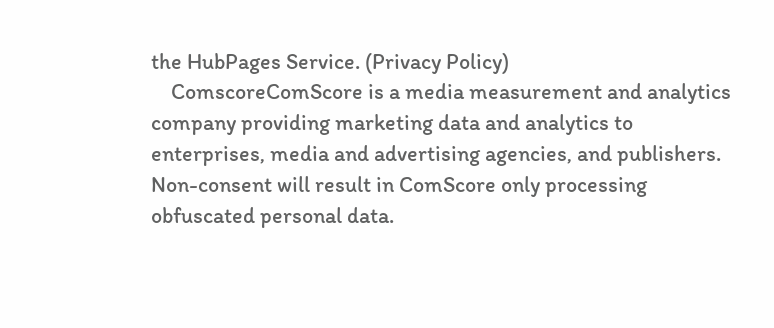the HubPages Service. (Privacy Policy)
    ComscoreComScore is a media measurement and analytics company providing marketing data and analytics to enterprises, media and advertising agencies, and publishers. Non-consent will result in ComScore only processing obfuscated personal data.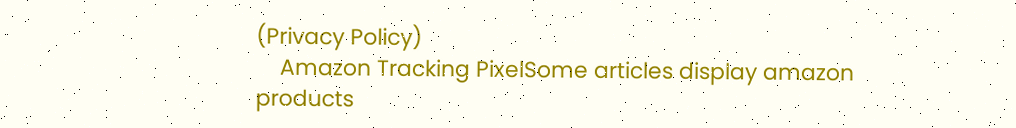(Privacy Policy)
    Amazon Tracking PixelSome articles display amazon products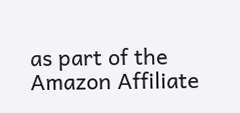as part of the Amazon Affiliate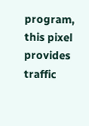program, this pixel provides traffic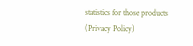statistics for those products (Privacy Policy)